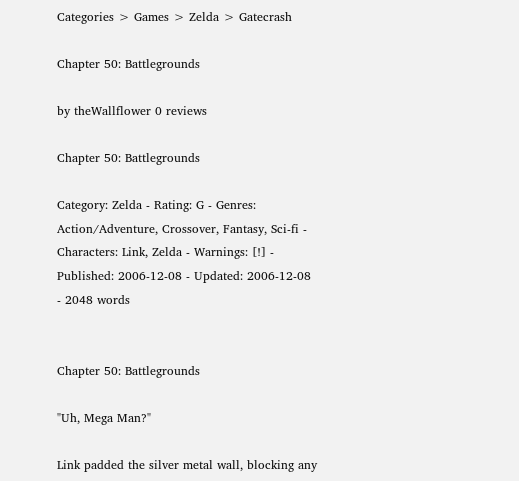Categories > Games > Zelda > Gatecrash

Chapter 50: Battlegrounds

by theWallflower 0 reviews

Chapter 50: Battlegrounds

Category: Zelda - Rating: G - Genres: Action/Adventure, Crossover, Fantasy, Sci-fi - Characters: Link, Zelda - Warnings: [!] - Published: 2006-12-08 - Updated: 2006-12-08 - 2048 words


Chapter 50: Battlegrounds

"Uh, Mega Man?"

Link padded the silver metal wall, blocking any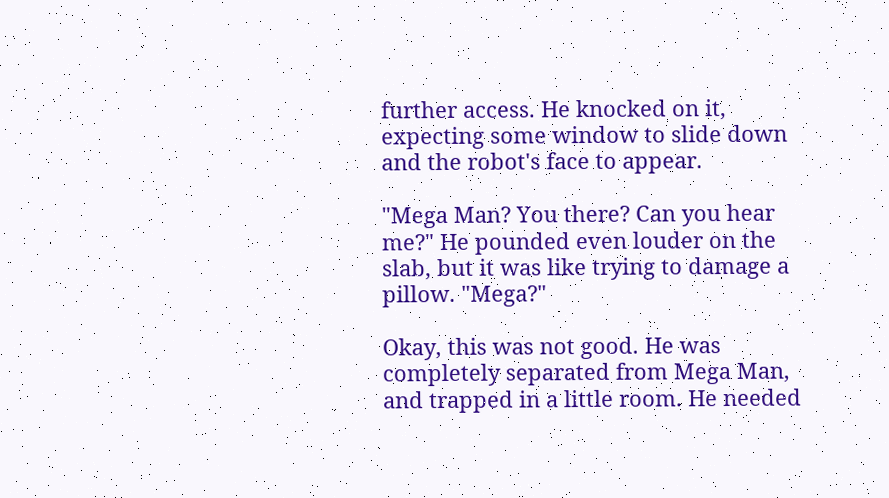further access. He knocked on it, expecting some window to slide down and the robot's face to appear.

"Mega Man? You there? Can you hear me?" He pounded even louder on the slab, but it was like trying to damage a pillow. "Mega?"

Okay, this was not good. He was completely separated from Mega Man, and trapped in a little room. He needed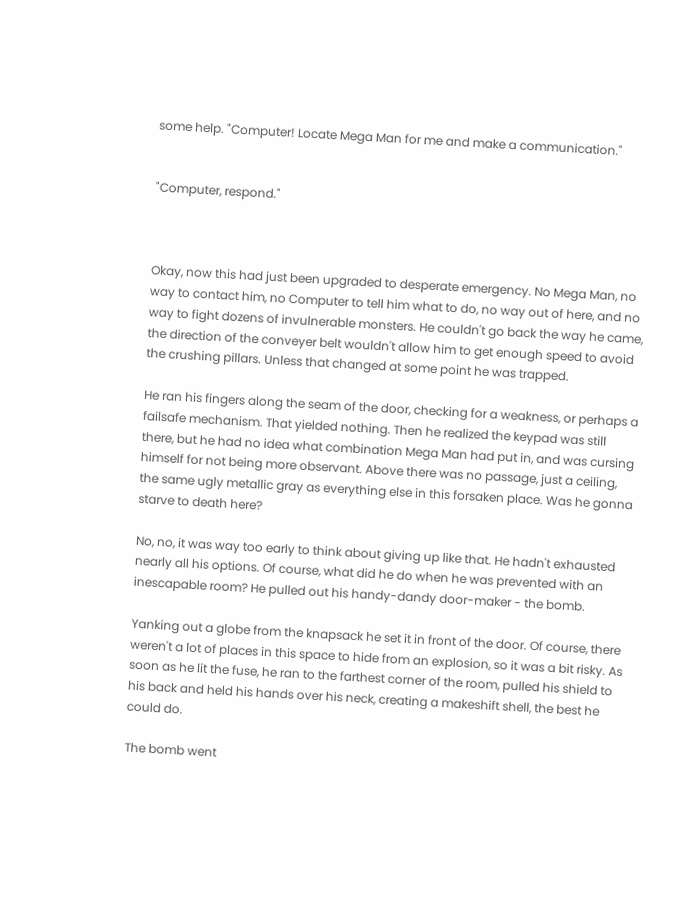some help. "Computer! Locate Mega Man for me and make a communication."


"Computer, respond."



Okay, now this had just been upgraded to desperate emergency. No Mega Man, no way to contact him, no Computer to tell him what to do, no way out of here, and no way to fight dozens of invulnerable monsters. He couldn't go back the way he came, the direction of the conveyer belt wouldn't allow him to get enough speed to avoid the crushing pillars. Unless that changed at some point he was trapped.

He ran his fingers along the seam of the door, checking for a weakness, or perhaps a failsafe mechanism. That yielded nothing. Then he realized the keypad was still there, but he had no idea what combination Mega Man had put in, and was cursing himself for not being more observant. Above there was no passage, just a ceiling, the same ugly metallic gray as everything else in this forsaken place. Was he gonna starve to death here?

No, no, it was way too early to think about giving up like that. He hadn't exhausted nearly all his options. Of course, what did he do when he was prevented with an inescapable room? He pulled out his handy-dandy door-maker - the bomb.

Yanking out a globe from the knapsack he set it in front of the door. Of course, there weren't a lot of places in this space to hide from an explosion, so it was a bit risky. As soon as he lit the fuse, he ran to the farthest corner of the room, pulled his shield to his back and held his hands over his neck, creating a makeshift shell, the best he could do.

The bomb went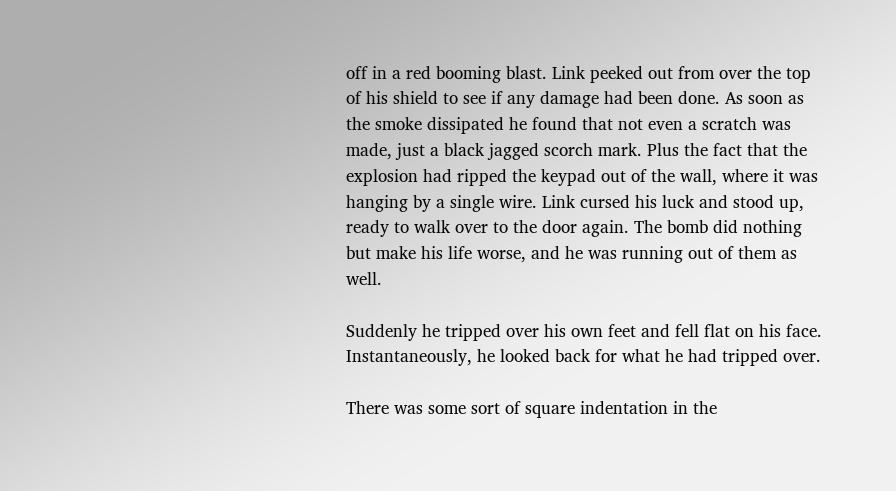off in a red booming blast. Link peeked out from over the top of his shield to see if any damage had been done. As soon as the smoke dissipated he found that not even a scratch was made, just a black jagged scorch mark. Plus the fact that the explosion had ripped the keypad out of the wall, where it was hanging by a single wire. Link cursed his luck and stood up, ready to walk over to the door again. The bomb did nothing but make his life worse, and he was running out of them as well.

Suddenly he tripped over his own feet and fell flat on his face. Instantaneously, he looked back for what he had tripped over.

There was some sort of square indentation in the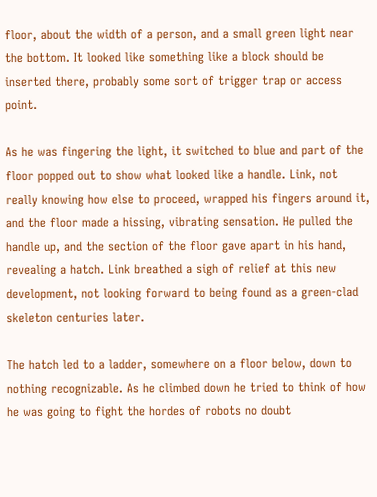floor, about the width of a person, and a small green light near the bottom. It looked like something like a block should be inserted there, probably some sort of trigger trap or access point.

As he was fingering the light, it switched to blue and part of the floor popped out to show what looked like a handle. Link, not really knowing how else to proceed, wrapped his fingers around it, and the floor made a hissing, vibrating sensation. He pulled the handle up, and the section of the floor gave apart in his hand, revealing a hatch. Link breathed a sigh of relief at this new development, not looking forward to being found as a green-clad skeleton centuries later.

The hatch led to a ladder, somewhere on a floor below, down to nothing recognizable. As he climbed down he tried to think of how he was going to fight the hordes of robots no doubt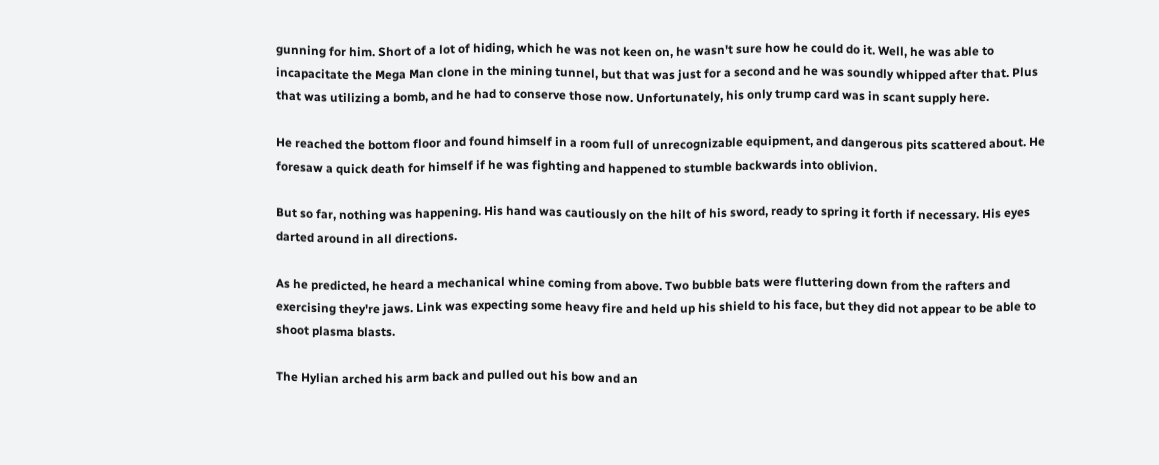gunning for him. Short of a lot of hiding, which he was not keen on, he wasn't sure how he could do it. Well, he was able to incapacitate the Mega Man clone in the mining tunnel, but that was just for a second and he was soundly whipped after that. Plus that was utilizing a bomb, and he had to conserve those now. Unfortunately, his only trump card was in scant supply here.

He reached the bottom floor and found himself in a room full of unrecognizable equipment, and dangerous pits scattered about. He foresaw a quick death for himself if he was fighting and happened to stumble backwards into oblivion.

But so far, nothing was happening. His hand was cautiously on the hilt of his sword, ready to spring it forth if necessary. His eyes darted around in all directions.

As he predicted, he heard a mechanical whine coming from above. Two bubble bats were fluttering down from the rafters and exercising they're jaws. Link was expecting some heavy fire and held up his shield to his face, but they did not appear to be able to shoot plasma blasts.

The Hylian arched his arm back and pulled out his bow and an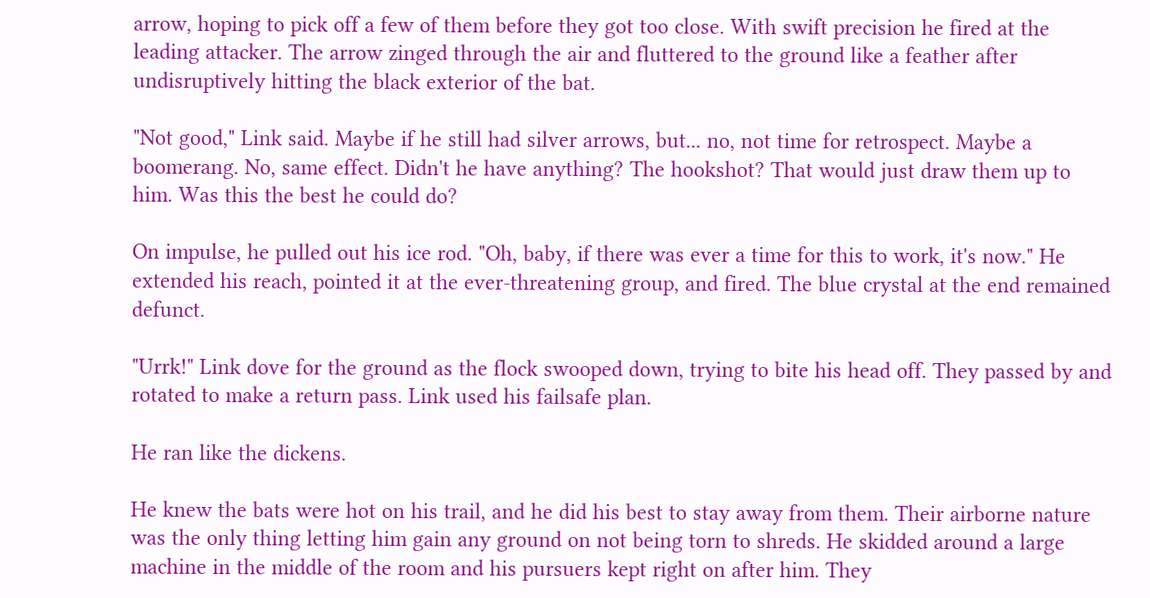arrow, hoping to pick off a few of them before they got too close. With swift precision he fired at the leading attacker. The arrow zinged through the air and fluttered to the ground like a feather after undisruptively hitting the black exterior of the bat.

"Not good," Link said. Maybe if he still had silver arrows, but... no, not time for retrospect. Maybe a boomerang. No, same effect. Didn't he have anything? The hookshot? That would just draw them up to him. Was this the best he could do?

On impulse, he pulled out his ice rod. "Oh, baby, if there was ever a time for this to work, it's now." He extended his reach, pointed it at the ever-threatening group, and fired. The blue crystal at the end remained defunct.

"Urrk!" Link dove for the ground as the flock swooped down, trying to bite his head off. They passed by and rotated to make a return pass. Link used his failsafe plan.

He ran like the dickens.

He knew the bats were hot on his trail, and he did his best to stay away from them. Their airborne nature was the only thing letting him gain any ground on not being torn to shreds. He skidded around a large machine in the middle of the room and his pursuers kept right on after him. They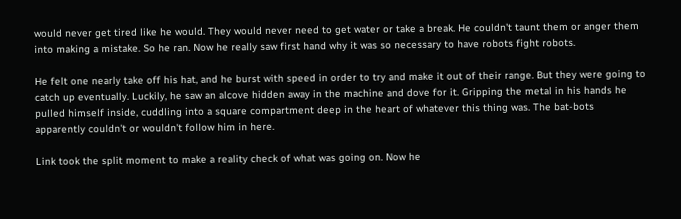would never get tired like he would. They would never need to get water or take a break. He couldn't taunt them or anger them into making a mistake. So he ran. Now he really saw first hand why it was so necessary to have robots fight robots.

He felt one nearly take off his hat, and he burst with speed in order to try and make it out of their range. But they were going to catch up eventually. Luckily, he saw an alcove hidden away in the machine and dove for it. Gripping the metal in his hands he pulled himself inside, cuddling into a square compartment deep in the heart of whatever this thing was. The bat-bots apparently couldn't or wouldn't follow him in here.

Link took the split moment to make a reality check of what was going on. Now he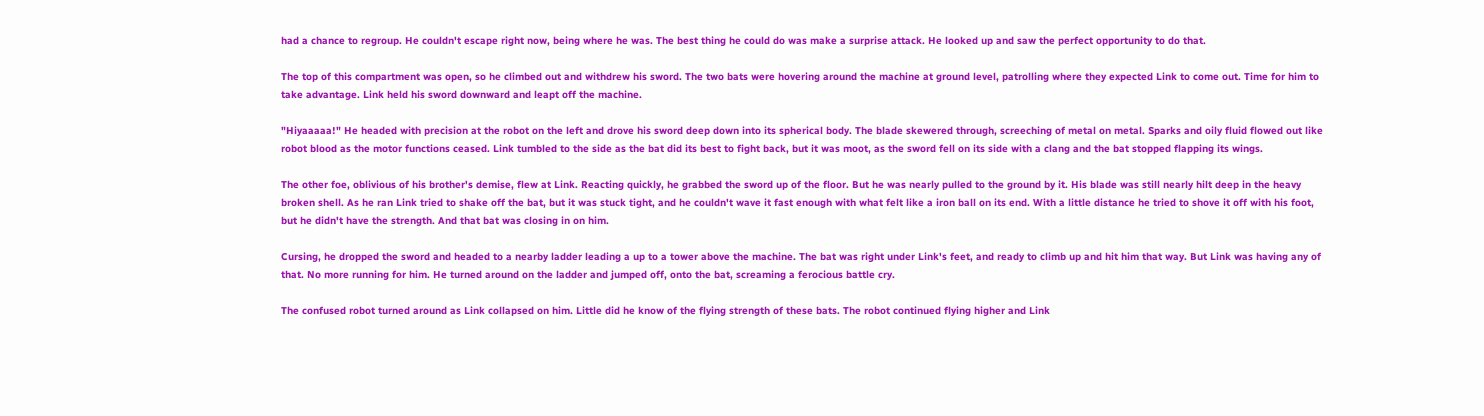had a chance to regroup. He couldn't escape right now, being where he was. The best thing he could do was make a surprise attack. He looked up and saw the perfect opportunity to do that.

The top of this compartment was open, so he climbed out and withdrew his sword. The two bats were hovering around the machine at ground level, patrolling where they expected Link to come out. Time for him to take advantage. Link held his sword downward and leapt off the machine.

"Hiyaaaaa!" He headed with precision at the robot on the left and drove his sword deep down into its spherical body. The blade skewered through, screeching of metal on metal. Sparks and oily fluid flowed out like robot blood as the motor functions ceased. Link tumbled to the side as the bat did its best to fight back, but it was moot, as the sword fell on its side with a clang and the bat stopped flapping its wings.

The other foe, oblivious of his brother's demise, flew at Link. Reacting quickly, he grabbed the sword up of the floor. But he was nearly pulled to the ground by it. His blade was still nearly hilt deep in the heavy broken shell. As he ran Link tried to shake off the bat, but it was stuck tight, and he couldn't wave it fast enough with what felt like a iron ball on its end. With a little distance he tried to shove it off with his foot, but he didn't have the strength. And that bat was closing in on him.

Cursing, he dropped the sword and headed to a nearby ladder leading a up to a tower above the machine. The bat was right under Link's feet, and ready to climb up and hit him that way. But Link was having any of that. No more running for him. He turned around on the ladder and jumped off, onto the bat, screaming a ferocious battle cry.

The confused robot turned around as Link collapsed on him. Little did he know of the flying strength of these bats. The robot continued flying higher and Link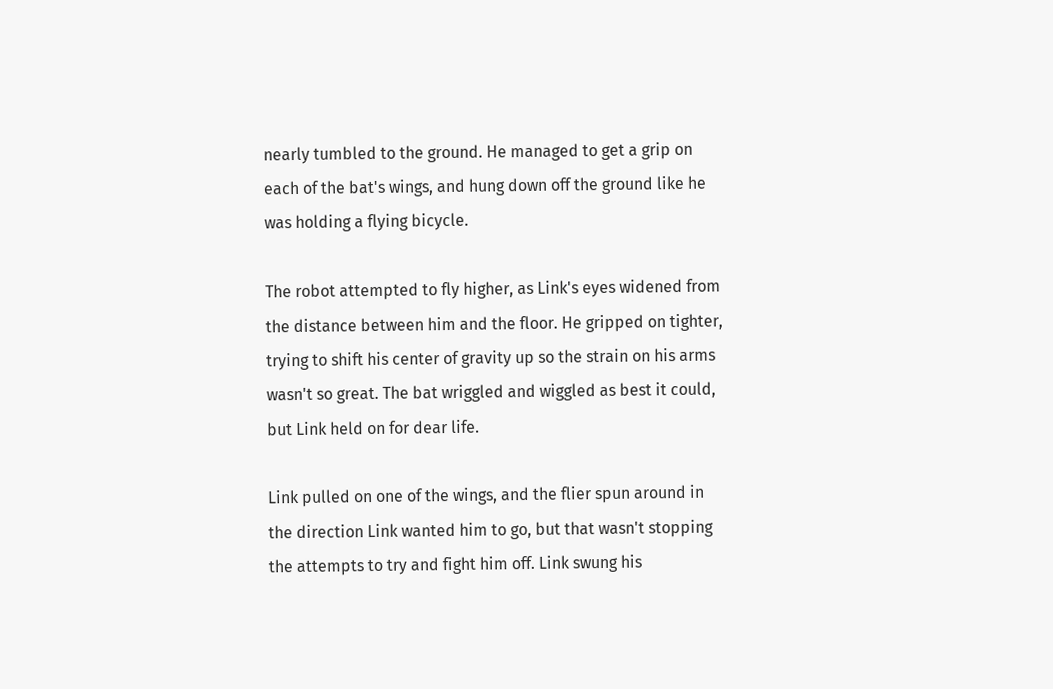nearly tumbled to the ground. He managed to get a grip on each of the bat's wings, and hung down off the ground like he was holding a flying bicycle.

The robot attempted to fly higher, as Link's eyes widened from the distance between him and the floor. He gripped on tighter, trying to shift his center of gravity up so the strain on his arms wasn't so great. The bat wriggled and wiggled as best it could, but Link held on for dear life.

Link pulled on one of the wings, and the flier spun around in the direction Link wanted him to go, but that wasn't stopping the attempts to try and fight him off. Link swung his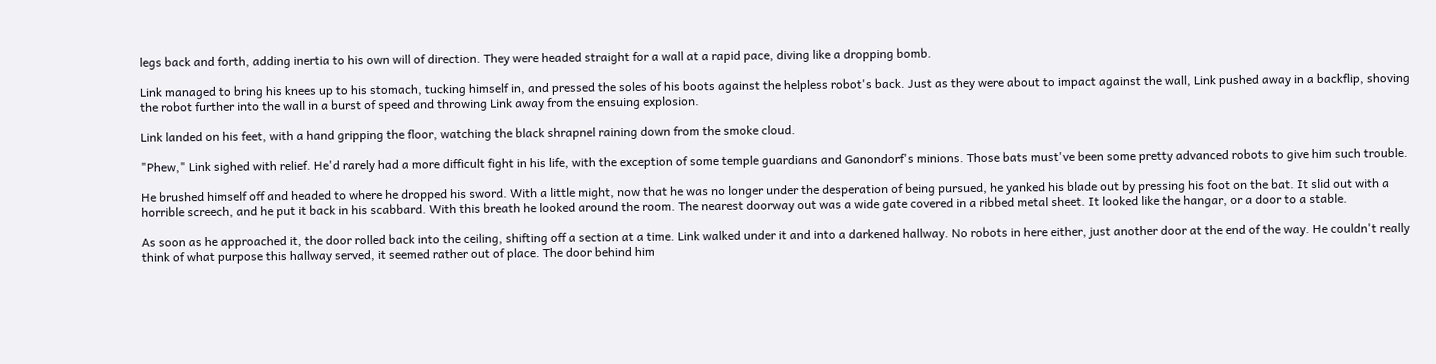legs back and forth, adding inertia to his own will of direction. They were headed straight for a wall at a rapid pace, diving like a dropping bomb.

Link managed to bring his knees up to his stomach, tucking himself in, and pressed the soles of his boots against the helpless robot's back. Just as they were about to impact against the wall, Link pushed away in a backflip, shoving the robot further into the wall in a burst of speed and throwing Link away from the ensuing explosion.

Link landed on his feet, with a hand gripping the floor, watching the black shrapnel raining down from the smoke cloud.

"Phew," Link sighed with relief. He'd rarely had a more difficult fight in his life, with the exception of some temple guardians and Ganondorf's minions. Those bats must've been some pretty advanced robots to give him such trouble.

He brushed himself off and headed to where he dropped his sword. With a little might, now that he was no longer under the desperation of being pursued, he yanked his blade out by pressing his foot on the bat. It slid out with a horrible screech, and he put it back in his scabbard. With this breath he looked around the room. The nearest doorway out was a wide gate covered in a ribbed metal sheet. It looked like the hangar, or a door to a stable.

As soon as he approached it, the door rolled back into the ceiling, shifting off a section at a time. Link walked under it and into a darkened hallway. No robots in here either, just another door at the end of the way. He couldn't really think of what purpose this hallway served, it seemed rather out of place. The door behind him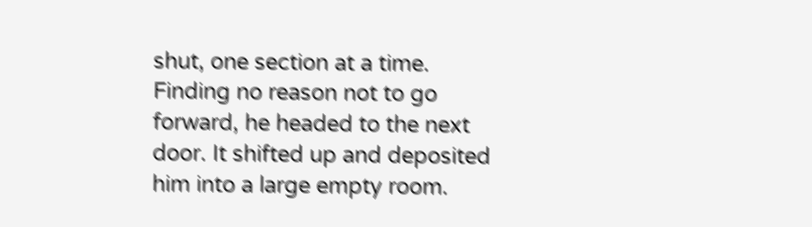shut, one section at a time. Finding no reason not to go forward, he headed to the next door. It shifted up and deposited him into a large empty room.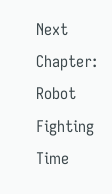Next Chapter: Robot Fighting Time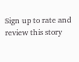Sign up to rate and review this story